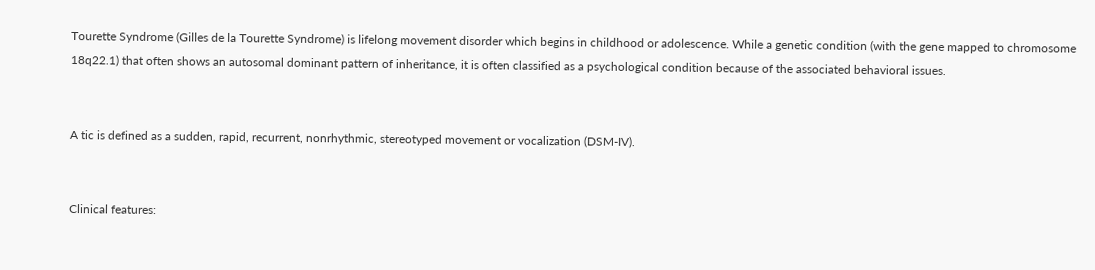Tourette Syndrome (Gilles de la Tourette Syndrome) is lifelong movement disorder which begins in childhood or adolescence. While a genetic condition (with the gene mapped to chromosome 18q22.1) that often shows an autosomal dominant pattern of inheritance, it is often classified as a psychological condition because of the associated behavioral issues.


A tic is defined as a sudden, rapid, recurrent, nonrhythmic, stereotyped movement or vocalization (DSM-IV).


Clinical features: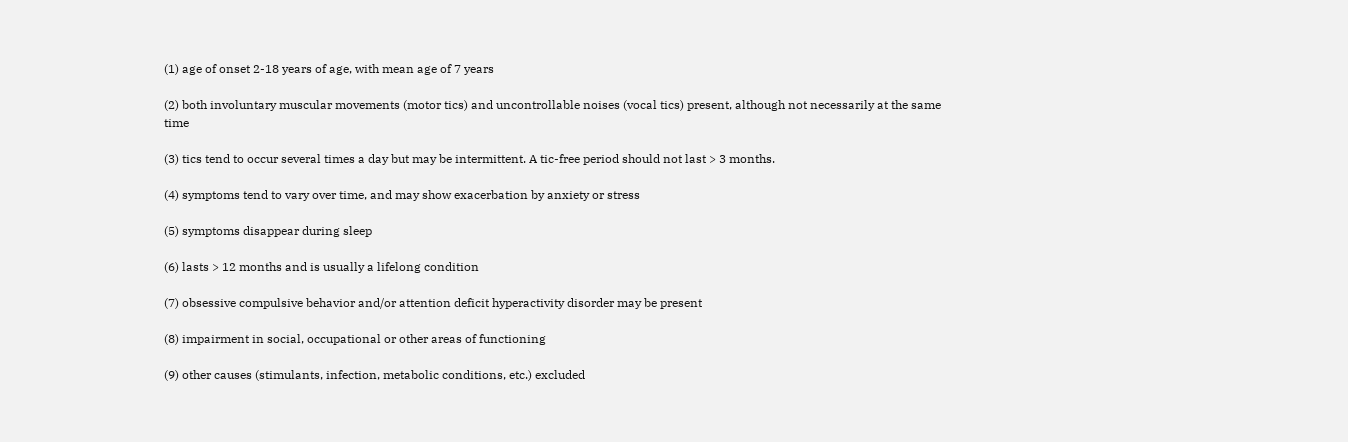(1) age of onset 2-18 years of age, with mean age of 7 years

(2) both involuntary muscular movements (motor tics) and uncontrollable noises (vocal tics) present, although not necessarily at the same time

(3) tics tend to occur several times a day but may be intermittent. A tic-free period should not last > 3 months.

(4) symptoms tend to vary over time, and may show exacerbation by anxiety or stress

(5) symptoms disappear during sleep

(6) lasts > 12 months and is usually a lifelong condition

(7) obsessive compulsive behavior and/or attention deficit hyperactivity disorder may be present

(8) impairment in social, occupational or other areas of functioning

(9) other causes (stimulants, infection, metabolic conditions, etc.) excluded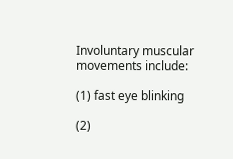Involuntary muscular movements include:

(1) fast eye blinking

(2)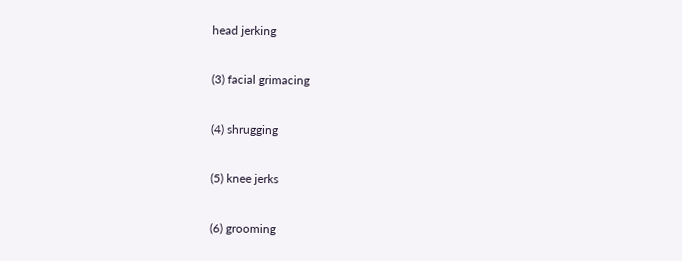head jerking

(3) facial grimacing

(4) shrugging

(5) knee jerks

(6) grooming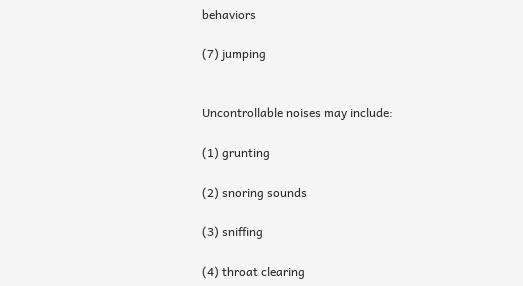behaviors

(7) jumping


Uncontrollable noises may include:

(1) grunting

(2) snoring sounds

(3) sniffing

(4) throat clearing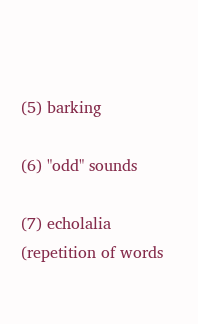(5) barking

(6) "odd" sounds

(7) echolalia (repetition of words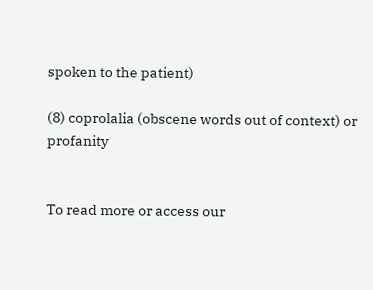spoken to the patient)

(8) coprolalia (obscene words out of context) or profanity


To read more or access our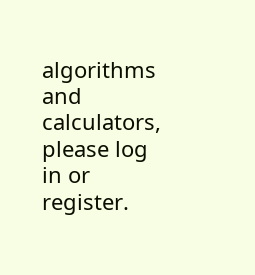algorithms and calculators, please log in or register.